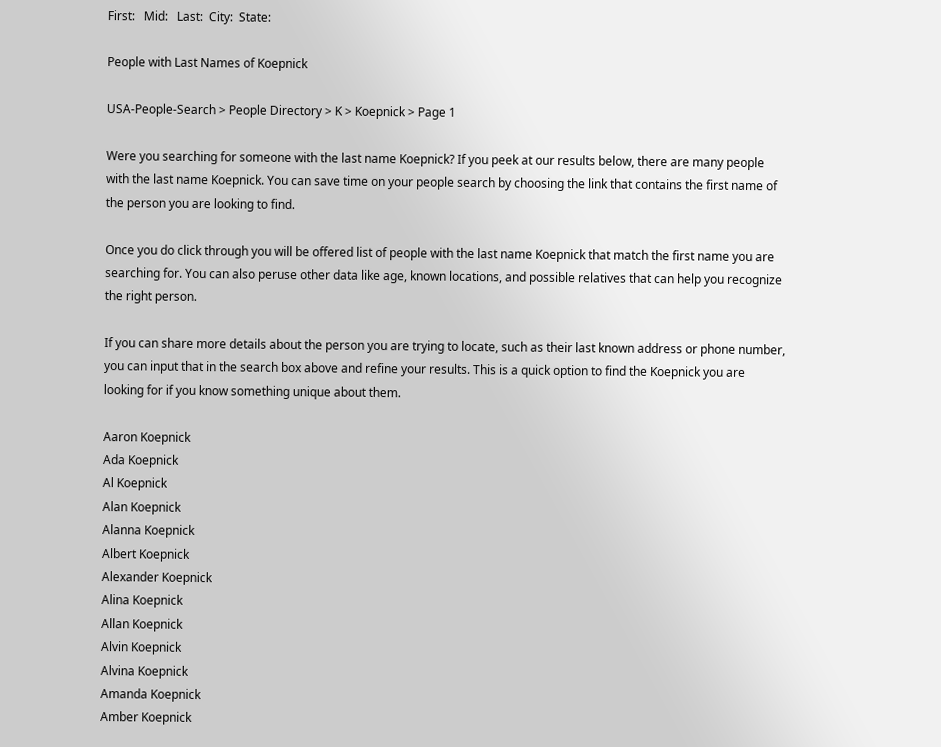First:   Mid:   Last:  City:  State:

People with Last Names of Koepnick

USA-People-Search > People Directory > K > Koepnick > Page 1

Were you searching for someone with the last name Koepnick? If you peek at our results below, there are many people with the last name Koepnick. You can save time on your people search by choosing the link that contains the first name of the person you are looking to find.

Once you do click through you will be offered list of people with the last name Koepnick that match the first name you are searching for. You can also peruse other data like age, known locations, and possible relatives that can help you recognize the right person.

If you can share more details about the person you are trying to locate, such as their last known address or phone number, you can input that in the search box above and refine your results. This is a quick option to find the Koepnick you are looking for if you know something unique about them.

Aaron Koepnick
Ada Koepnick
Al Koepnick
Alan Koepnick
Alanna Koepnick
Albert Koepnick
Alexander Koepnick
Alina Koepnick
Allan Koepnick
Alvin Koepnick
Alvina Koepnick
Amanda Koepnick
Amber Koepnick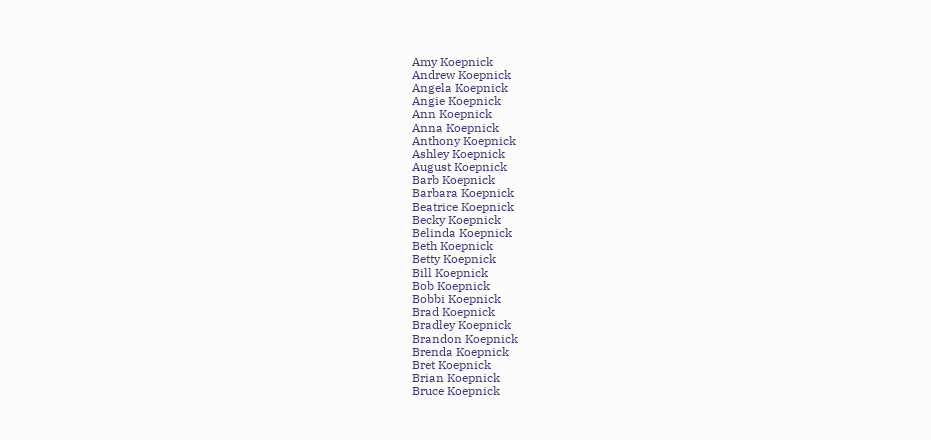Amy Koepnick
Andrew Koepnick
Angela Koepnick
Angie Koepnick
Ann Koepnick
Anna Koepnick
Anthony Koepnick
Ashley Koepnick
August Koepnick
Barb Koepnick
Barbara Koepnick
Beatrice Koepnick
Becky Koepnick
Belinda Koepnick
Beth Koepnick
Betty Koepnick
Bill Koepnick
Bob Koepnick
Bobbi Koepnick
Brad Koepnick
Bradley Koepnick
Brandon Koepnick
Brenda Koepnick
Bret Koepnick
Brian Koepnick
Bruce Koepnick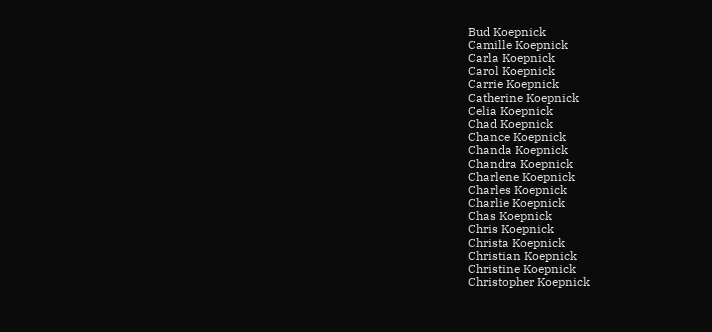Bud Koepnick
Camille Koepnick
Carla Koepnick
Carol Koepnick
Carrie Koepnick
Catherine Koepnick
Celia Koepnick
Chad Koepnick
Chance Koepnick
Chanda Koepnick
Chandra Koepnick
Charlene Koepnick
Charles Koepnick
Charlie Koepnick
Chas Koepnick
Chris Koepnick
Christa Koepnick
Christian Koepnick
Christine Koepnick
Christopher Koepnick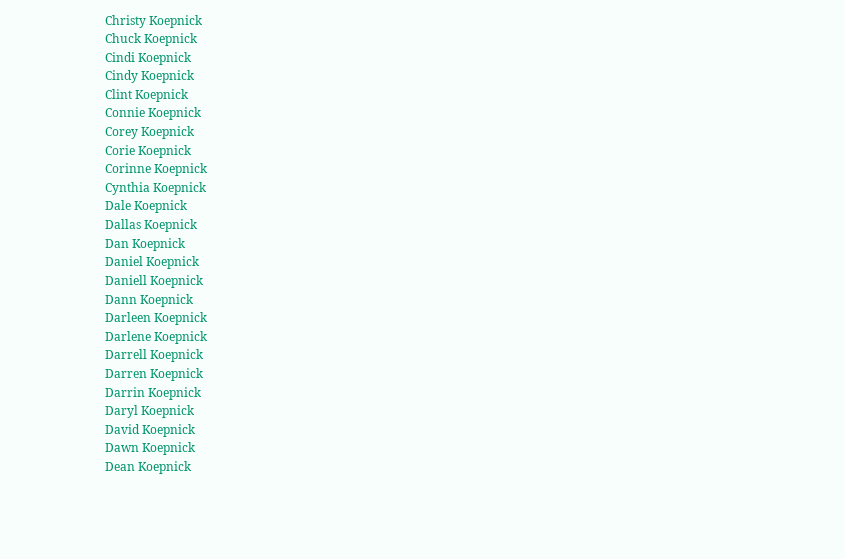Christy Koepnick
Chuck Koepnick
Cindi Koepnick
Cindy Koepnick
Clint Koepnick
Connie Koepnick
Corey Koepnick
Corie Koepnick
Corinne Koepnick
Cynthia Koepnick
Dale Koepnick
Dallas Koepnick
Dan Koepnick
Daniel Koepnick
Daniell Koepnick
Dann Koepnick
Darleen Koepnick
Darlene Koepnick
Darrell Koepnick
Darren Koepnick
Darrin Koepnick
Daryl Koepnick
David Koepnick
Dawn Koepnick
Dean Koepnick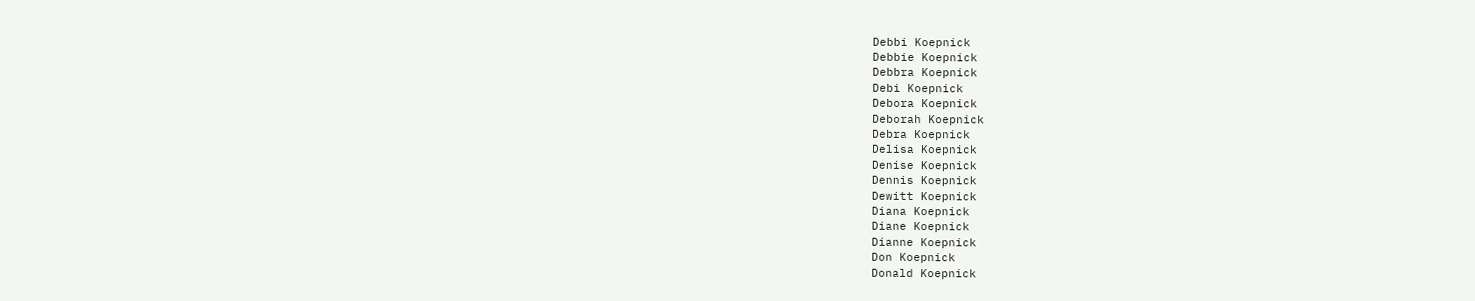Debbi Koepnick
Debbie Koepnick
Debbra Koepnick
Debi Koepnick
Debora Koepnick
Deborah Koepnick
Debra Koepnick
Delisa Koepnick
Denise Koepnick
Dennis Koepnick
Dewitt Koepnick
Diana Koepnick
Diane Koepnick
Dianne Koepnick
Don Koepnick
Donald Koepnick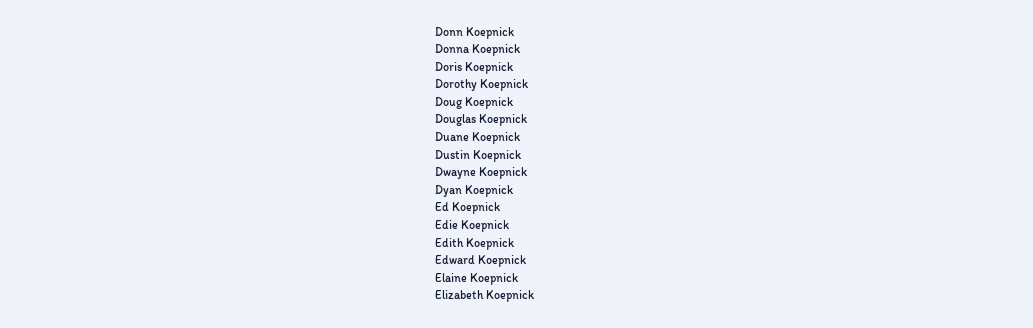Donn Koepnick
Donna Koepnick
Doris Koepnick
Dorothy Koepnick
Doug Koepnick
Douglas Koepnick
Duane Koepnick
Dustin Koepnick
Dwayne Koepnick
Dyan Koepnick
Ed Koepnick
Edie Koepnick
Edith Koepnick
Edward Koepnick
Elaine Koepnick
Elizabeth Koepnick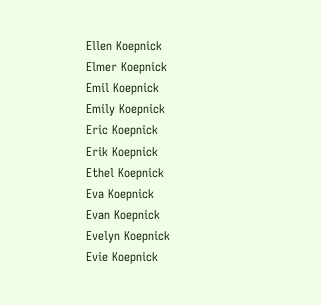Ellen Koepnick
Elmer Koepnick
Emil Koepnick
Emily Koepnick
Eric Koepnick
Erik Koepnick
Ethel Koepnick
Eva Koepnick
Evan Koepnick
Evelyn Koepnick
Evie Koepnick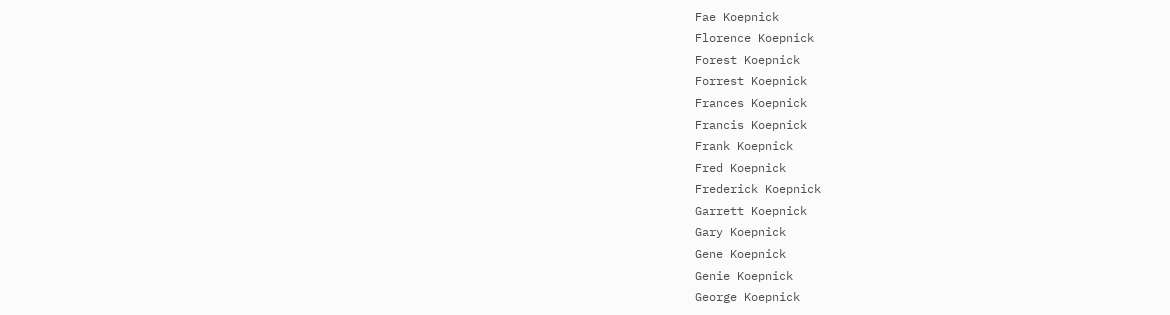Fae Koepnick
Florence Koepnick
Forest Koepnick
Forrest Koepnick
Frances Koepnick
Francis Koepnick
Frank Koepnick
Fred Koepnick
Frederick Koepnick
Garrett Koepnick
Gary Koepnick
Gene Koepnick
Genie Koepnick
George Koepnick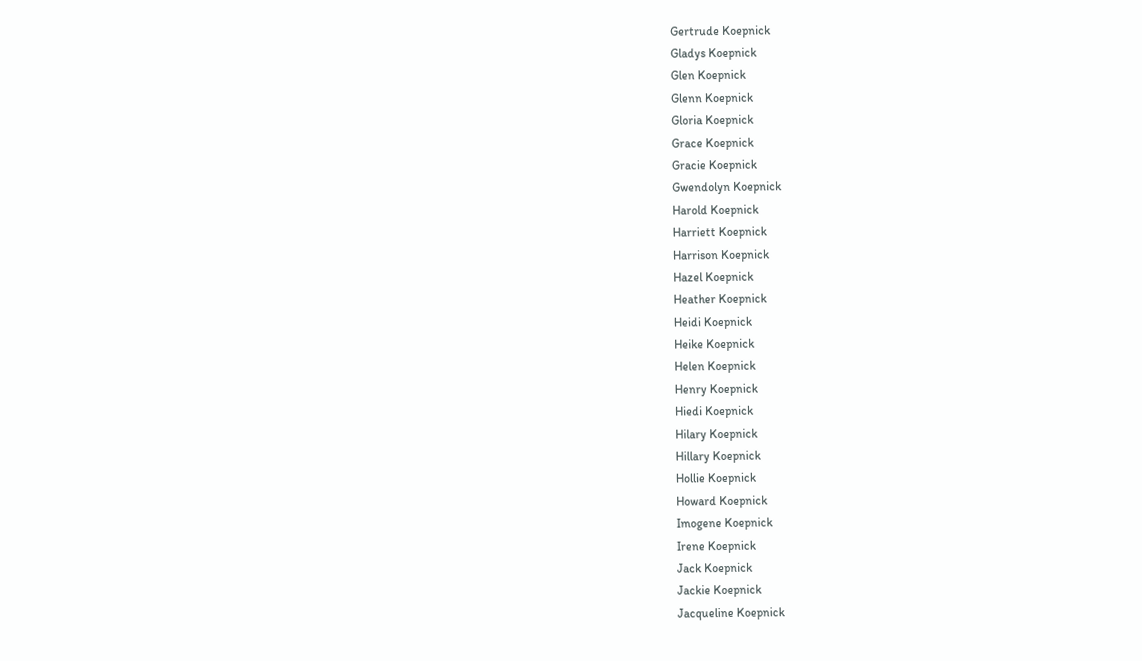Gertrude Koepnick
Gladys Koepnick
Glen Koepnick
Glenn Koepnick
Gloria Koepnick
Grace Koepnick
Gracie Koepnick
Gwendolyn Koepnick
Harold Koepnick
Harriett Koepnick
Harrison Koepnick
Hazel Koepnick
Heather Koepnick
Heidi Koepnick
Heike Koepnick
Helen Koepnick
Henry Koepnick
Hiedi Koepnick
Hilary Koepnick
Hillary Koepnick
Hollie Koepnick
Howard Koepnick
Imogene Koepnick
Irene Koepnick
Jack Koepnick
Jackie Koepnick
Jacqueline Koepnick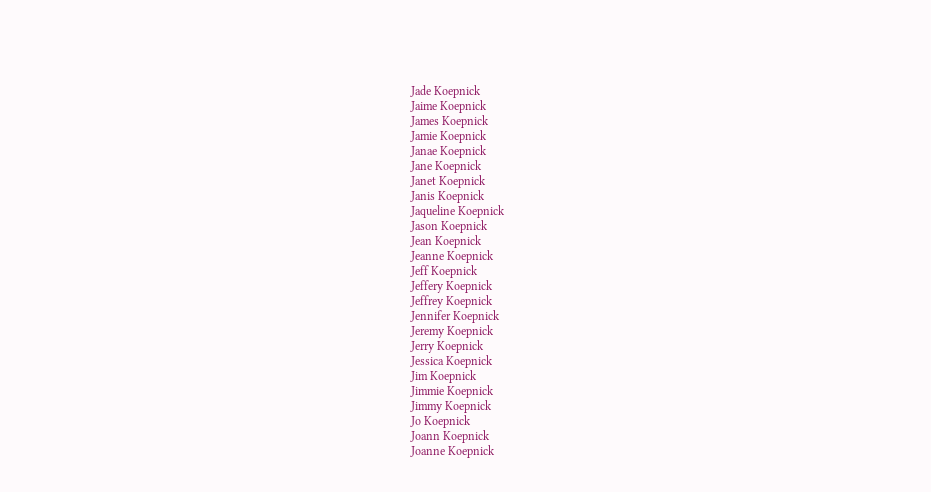Jade Koepnick
Jaime Koepnick
James Koepnick
Jamie Koepnick
Janae Koepnick
Jane Koepnick
Janet Koepnick
Janis Koepnick
Jaqueline Koepnick
Jason Koepnick
Jean Koepnick
Jeanne Koepnick
Jeff Koepnick
Jeffery Koepnick
Jeffrey Koepnick
Jennifer Koepnick
Jeremy Koepnick
Jerry Koepnick
Jessica Koepnick
Jim Koepnick
Jimmie Koepnick
Jimmy Koepnick
Jo Koepnick
Joann Koepnick
Joanne Koepnick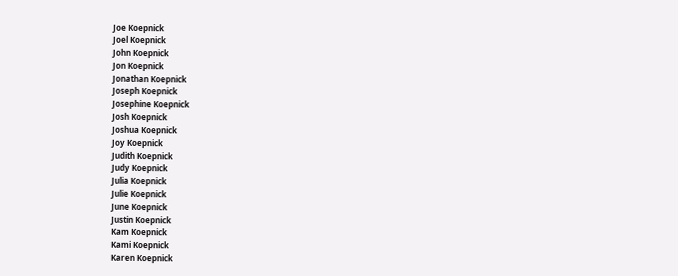Joe Koepnick
Joel Koepnick
John Koepnick
Jon Koepnick
Jonathan Koepnick
Joseph Koepnick
Josephine Koepnick
Josh Koepnick
Joshua Koepnick
Joy Koepnick
Judith Koepnick
Judy Koepnick
Julia Koepnick
Julie Koepnick
June Koepnick
Justin Koepnick
Kam Koepnick
Kami Koepnick
Karen Koepnick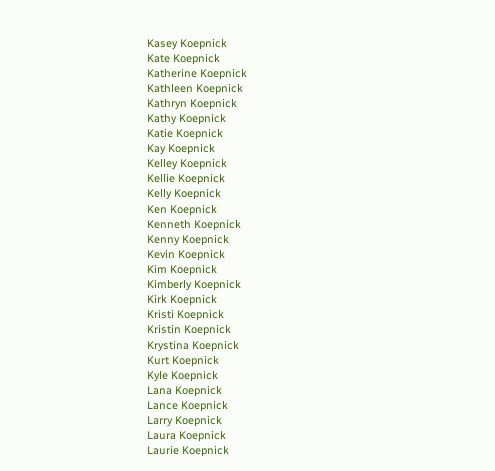Kasey Koepnick
Kate Koepnick
Katherine Koepnick
Kathleen Koepnick
Kathryn Koepnick
Kathy Koepnick
Katie Koepnick
Kay Koepnick
Kelley Koepnick
Kellie Koepnick
Kelly Koepnick
Ken Koepnick
Kenneth Koepnick
Kenny Koepnick
Kevin Koepnick
Kim Koepnick
Kimberly Koepnick
Kirk Koepnick
Kristi Koepnick
Kristin Koepnick
Krystina Koepnick
Kurt Koepnick
Kyle Koepnick
Lana Koepnick
Lance Koepnick
Larry Koepnick
Laura Koepnick
Laurie Koepnick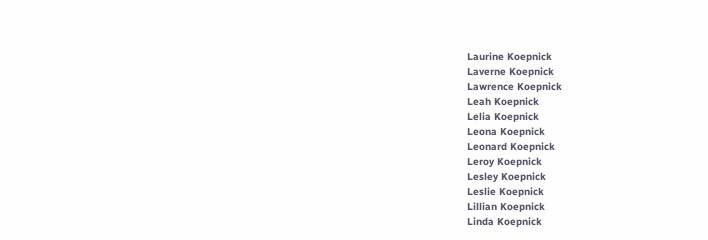Laurine Koepnick
Laverne Koepnick
Lawrence Koepnick
Leah Koepnick
Lelia Koepnick
Leona Koepnick
Leonard Koepnick
Leroy Koepnick
Lesley Koepnick
Leslie Koepnick
Lillian Koepnick
Linda Koepnick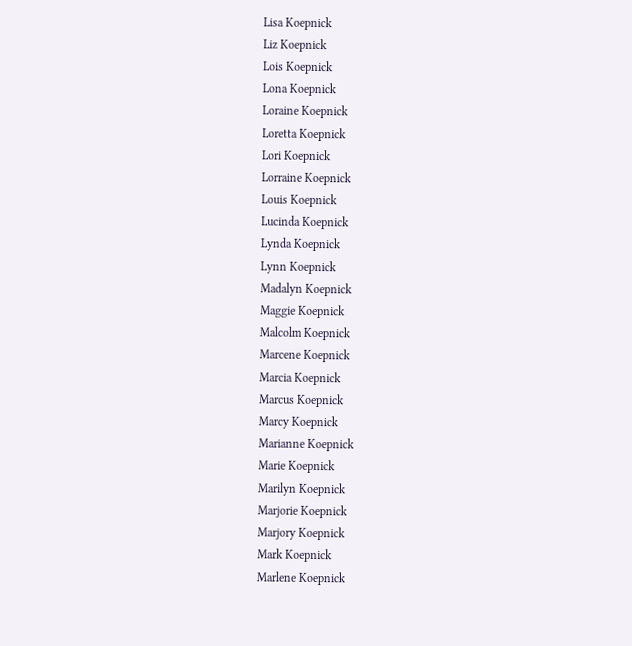Lisa Koepnick
Liz Koepnick
Lois Koepnick
Lona Koepnick
Loraine Koepnick
Loretta Koepnick
Lori Koepnick
Lorraine Koepnick
Louis Koepnick
Lucinda Koepnick
Lynda Koepnick
Lynn Koepnick
Madalyn Koepnick
Maggie Koepnick
Malcolm Koepnick
Marcene Koepnick
Marcia Koepnick
Marcus Koepnick
Marcy Koepnick
Marianne Koepnick
Marie Koepnick
Marilyn Koepnick
Marjorie Koepnick
Marjory Koepnick
Mark Koepnick
Marlene Koepnick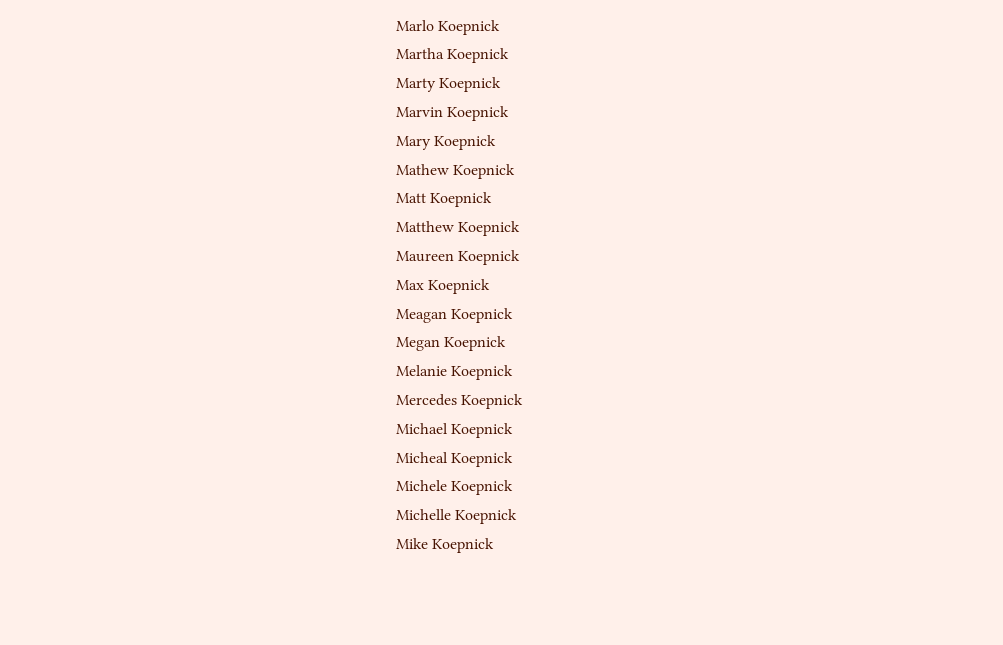Marlo Koepnick
Martha Koepnick
Marty Koepnick
Marvin Koepnick
Mary Koepnick
Mathew Koepnick
Matt Koepnick
Matthew Koepnick
Maureen Koepnick
Max Koepnick
Meagan Koepnick
Megan Koepnick
Melanie Koepnick
Mercedes Koepnick
Michael Koepnick
Micheal Koepnick
Michele Koepnick
Michelle Koepnick
Mike Koepnick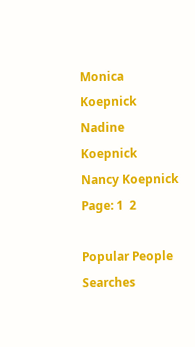Monica Koepnick
Nadine Koepnick
Nancy Koepnick
Page: 1  2

Popular People Searches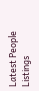Latest People Listings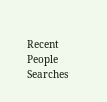Recent People Searches